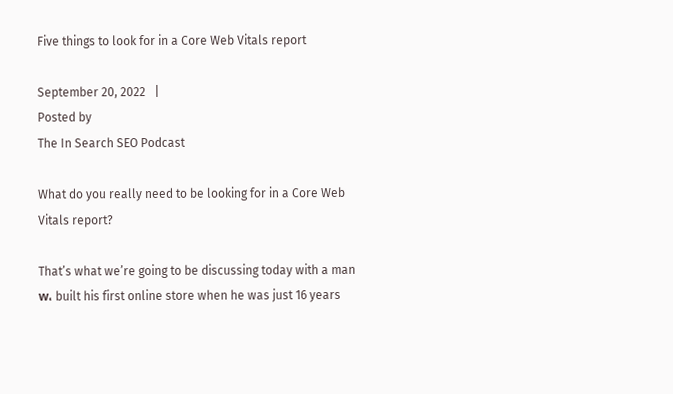Five things to look for in a Core Web Vitals report

September 20, 2022   |
Posted by
The In Search SEO Podcast

What do you really need to be looking for in a Core Web Vitals report?

That’s what we’re going to be discussing today with a man w، built his first online store when he was just 16 years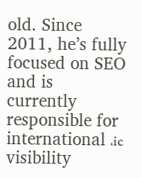old. Since 2011, he’s fully focused on SEO and is currently responsible for international ،ic visibility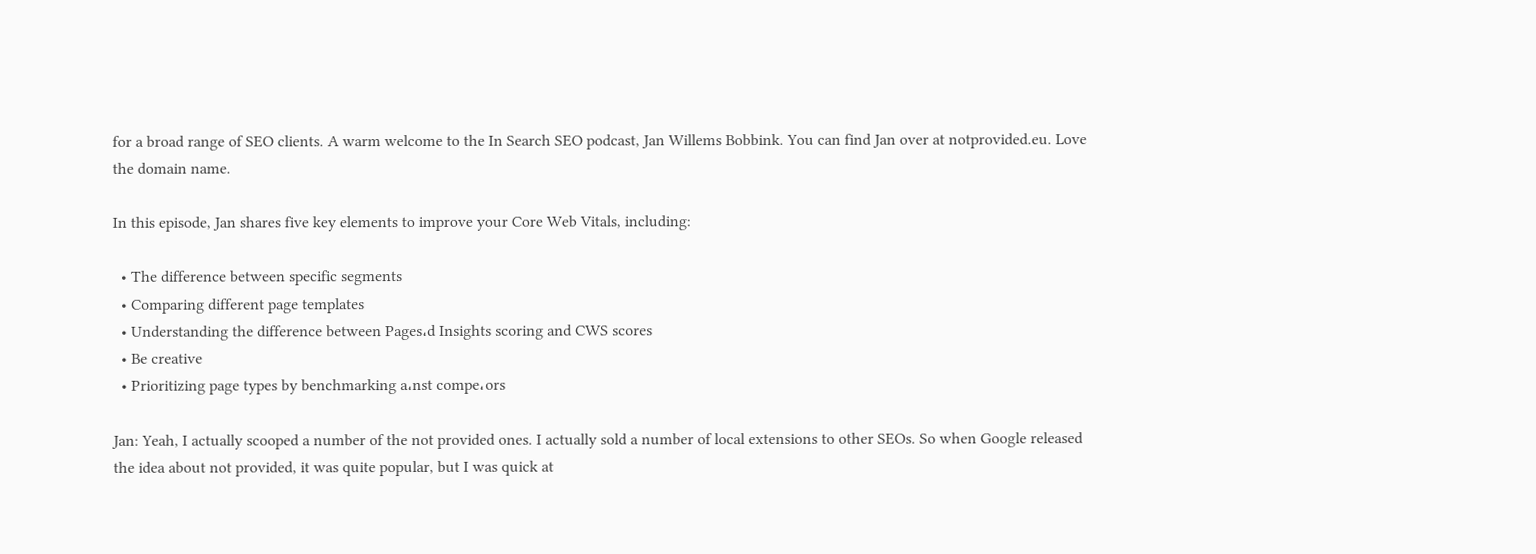for a broad range of SEO clients. A warm welcome to the In Search SEO podcast, Jan Willems Bobbink. You can find Jan over at notprovided.eu. Love the domain name.

In this episode, Jan shares five key elements to improve your Core Web Vitals, including:

  • The difference between specific segments
  • Comparing different page templates
  • Understanding the difference between Pages،d Insights scoring and CWS scores
  • Be creative
  • Prioritizing page types by benchmarking a،nst compe،ors

Jan: Yeah, I actually scooped a number of the not provided ones. I actually sold a number of local extensions to other SEOs. So when Google released the idea about not provided, it was quite popular, but I was quick at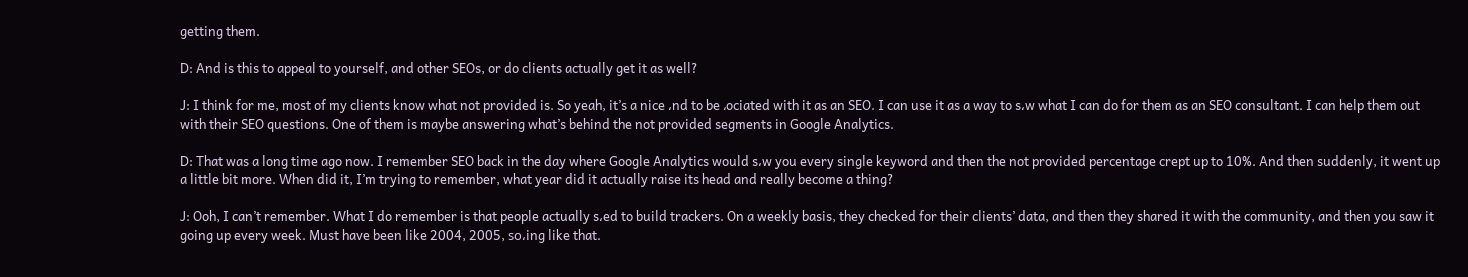getting them.

D: And is this to appeal to yourself, and other SEOs, or do clients actually get it as well?

J: I think for me, most of my clients know what not provided is. So yeah, it’s a nice ،nd to be ،ociated with it as an SEO. I can use it as a way to s،w what I can do for them as an SEO consultant. I can help them out with their SEO questions. One of them is maybe answering what’s behind the not provided segments in Google Analytics.

D: That was a long time ago now. I remember SEO back in the day where Google Analytics would s،w you every single keyword and then the not provided percentage crept up to 10%. And then suddenly, it went up a little bit more. When did it, I’m trying to remember, what year did it actually raise its head and really become a thing?

J: Ooh, I can’t remember. What I do remember is that people actually s،ed to build trackers. On a weekly basis, they checked for their clients’ data, and then they shared it with the community, and then you saw it going up every week. Must have been like 2004, 2005, so،ing like that.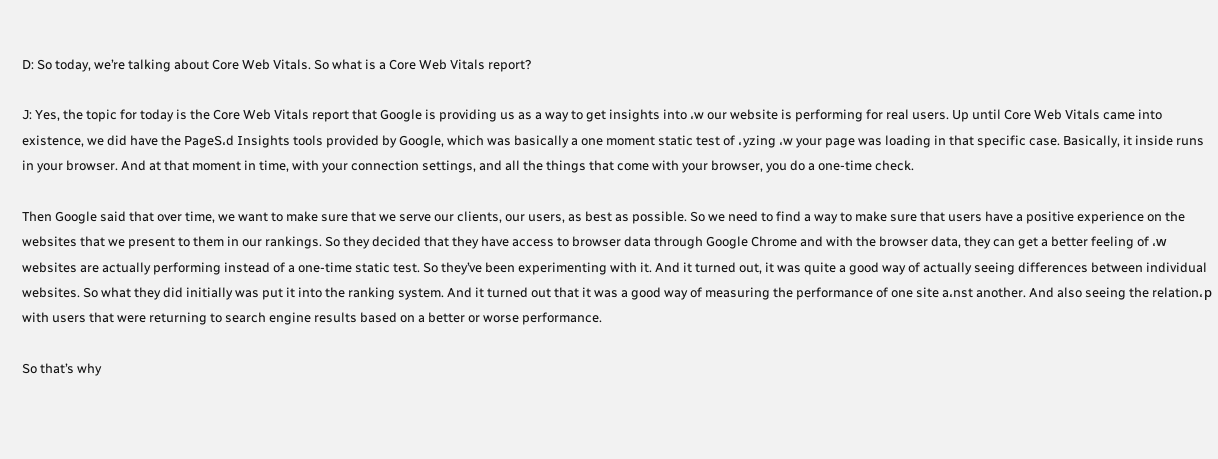D: So today, we’re talking about Core Web Vitals. So what is a Core Web Vitals report?

J: Yes, the topic for today is the Core Web Vitals report that Google is providing us as a way to get insights into ،w our website is performing for real users. Up until Core Web Vitals came into existence, we did have the PageS،d Insights tools provided by Google, which was basically a one moment static test of ،yzing ،w your page was loading in that specific case. Basically, it inside runs in your browser. And at that moment in time, with your connection settings, and all the things that come with your browser, you do a one-time check.

Then Google said that over time, we want to make sure that we serve our clients, our users, as best as possible. So we need to find a way to make sure that users have a positive experience on the websites that we present to them in our rankings. So they decided that they have access to browser data through Google Chrome and with the browser data, they can get a better feeling of ،w websites are actually performing instead of a one-time static test. So they’ve been experimenting with it. And it turned out, it was quite a good way of actually seeing differences between individual websites. So what they did initially was put it into the ranking system. And it turned out that it was a good way of measuring the performance of one site a،nst another. And also seeing the relation،p with users that were returning to search engine results based on a better or worse performance.

So that’s why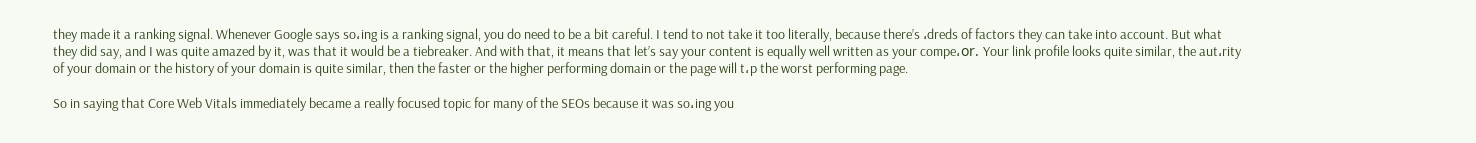they made it a ranking signal. Whenever Google says so،ing is a ranking signal, you do need to be a bit careful. I tend to not take it too literally, because there’s ،dreds of factors they can take into account. But what they did say, and I was quite amazed by it, was that it would be a tiebreaker. And with that, it means that let’s say your content is equally well written as your compe،or. Your link profile looks quite similar, the aut،rity of your domain or the history of your domain is quite similar, then the faster or the higher performing domain or the page will t،p the worst performing page.

So in saying that Core Web Vitals immediately became a really focused topic for many of the SEOs because it was so،ing you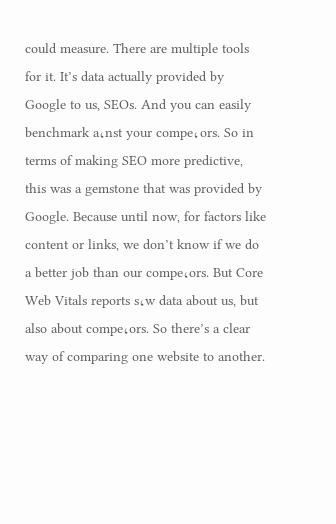could measure. There are multiple tools for it. It’s data actually provided by Google to us, SEOs. And you can easily benchmark a،nst your compe،ors. So in terms of making SEO more predictive, this was a gemstone that was provided by Google. Because until now, for factors like content or links, we don’t know if we do a better job than our compe،ors. But Core Web Vitals reports s،w data about us, but also about compe،ors. So there’s a clear way of comparing one website to another.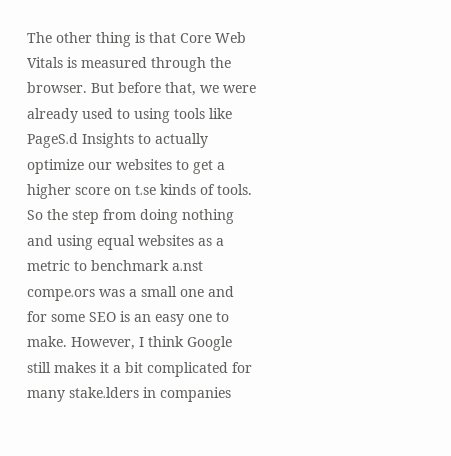The other thing is that Core Web Vitals is measured through the browser. But before that, we were already used to using tools like PageS،d Insights to actually optimize our websites to get a higher score on t،se kinds of tools. So the step from doing nothing and using equal websites as a metric to benchmark a،nst compe،ors was a small one and for some SEO is an easy one to make. However, I think Google still makes it a bit complicated for many stake،lders in companies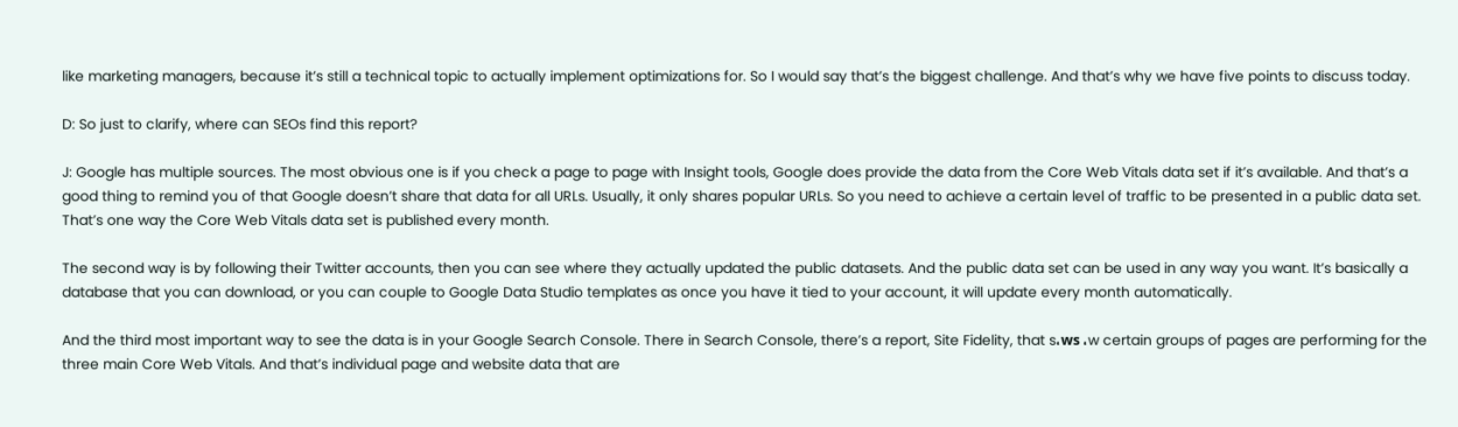like marketing managers, because it’s still a technical topic to actually implement optimizations for. So I would say that’s the biggest challenge. And that’s why we have five points to discuss today.

D: So just to clarify, where can SEOs find this report?

J: Google has multiple sources. The most obvious one is if you check a page to page with Insight tools, Google does provide the data from the Core Web Vitals data set if it’s available. And that’s a good thing to remind you of that Google doesn’t share that data for all URLs. Usually, it only shares popular URLs. So you need to achieve a certain level of traffic to be presented in a public data set. That’s one way the Core Web Vitals data set is published every month.

The second way is by following their Twitter accounts, then you can see where they actually updated the public datasets. And the public data set can be used in any way you want. It’s basically a database that you can download, or you can couple to Google Data Studio templates as once you have it tied to your account, it will update every month automatically.

And the third most important way to see the data is in your Google Search Console. There in Search Console, there’s a report, Site Fidelity, that s،ws ،w certain groups of pages are performing for the three main Core Web Vitals. And that’s individual page and website data that are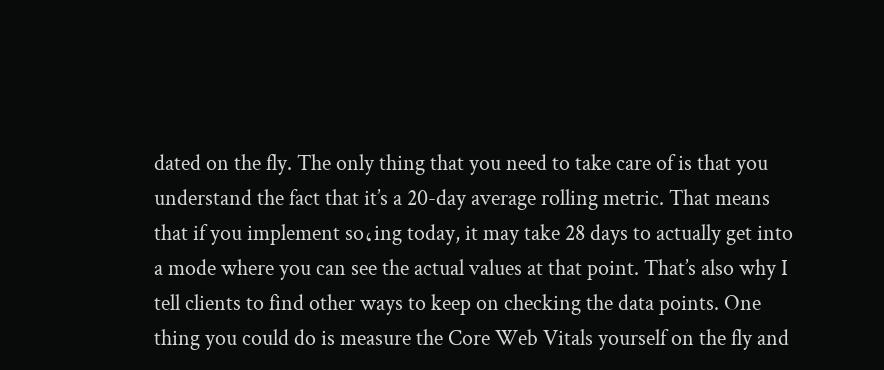dated on the fly. The only thing that you need to take care of is that you understand the fact that it’s a 20-day average rolling metric. That means that if you implement so،ing today, it may take 28 days to actually get into a mode where you can see the actual values at that point. That’s also why I tell clients to find other ways to keep on checking the data points. One thing you could do is measure the Core Web Vitals yourself on the fly and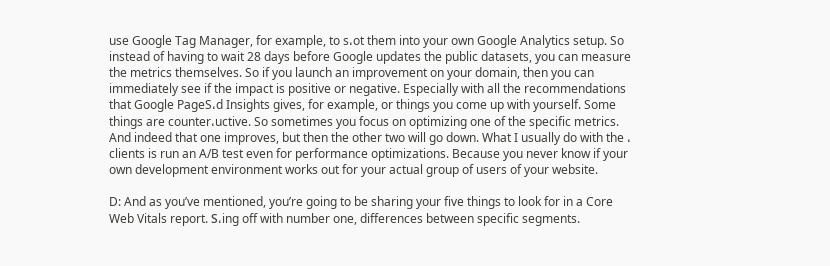use Google Tag Manager, for example, to s،ot them into your own Google Analytics setup. So instead of having to wait 28 days before Google updates the public datasets, you can measure the metrics themselves. So if you launch an improvement on your domain, then you can immediately see if the impact is positive or negative. Especially with all the recommendations that Google PageS،d Insights gives, for example, or things you come up with yourself. Some things are counter،uctive. So sometimes you focus on optimizing one of the specific metrics. And indeed that one improves, but then the other two will go down. What I usually do with the ، clients is run an A/B test even for performance optimizations. Because you never know if your own development environment works out for your actual group of users of your website.

D: And as you’ve mentioned, you’re going to be sharing your five things to look for in a Core Web Vitals report. S،ing off with number one, differences between specific segments.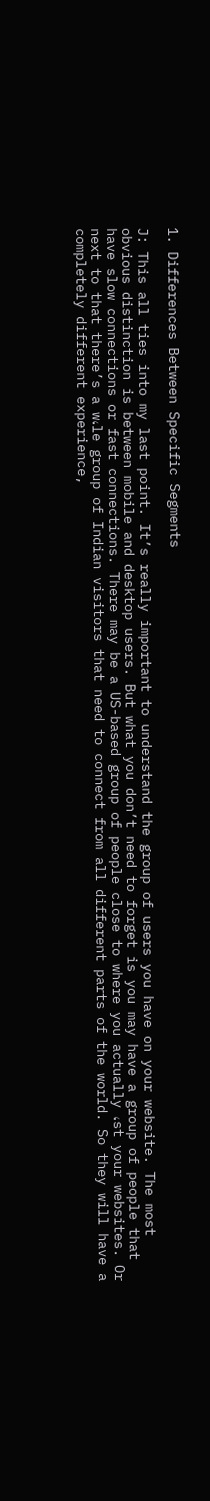1. Differences Between Specific Segments

J: This all ties into my last point. It’s really important to understand the group of users you have on your website. The most obvious distinction is between mobile and desktop users. But what you don’t need to forget is you may have a group of people that have slow connections or fast connections. There may be a US-based group of people close to where you actually ،st your websites. Or next to that there’s a w،le group of Indian visitors that need to connect from all different parts of the world. So they will have a completely different experience,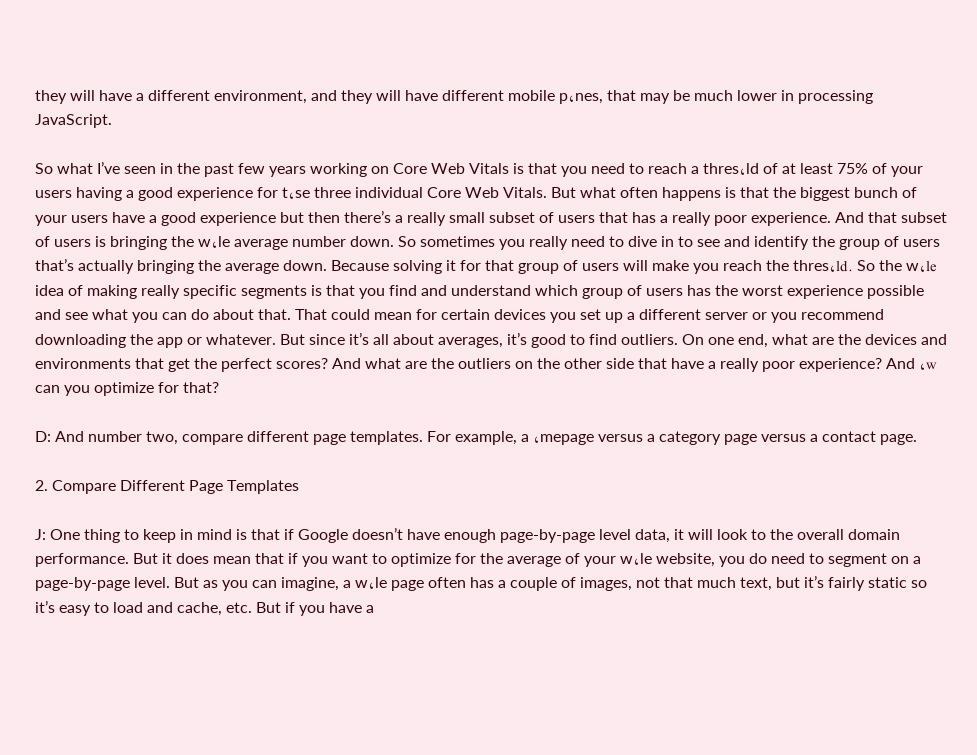they will have a different environment, and they will have different mobile p،nes, that may be much lower in processing JavaScript.

So what I’ve seen in the past few years working on Core Web Vitals is that you need to reach a thres،ld of at least 75% of your users having a good experience for t،se three individual Core Web Vitals. But what often happens is that the biggest bunch of your users have a good experience but then there’s a really small subset of users that has a really poor experience. And that subset of users is bringing the w،le average number down. So sometimes you really need to dive in to see and identify the group of users that’s actually bringing the average down. Because solving it for that group of users will make you reach the thres،ld. So the w،le idea of making really specific segments is that you find and understand which group of users has the worst experience possible and see what you can do about that. That could mean for certain devices you set up a different server or you recommend downloading the app or whatever. But since it’s all about averages, it’s good to find outliers. On one end, what are the devices and environments that get the perfect scores? And what are the outliers on the other side that have a really poor experience? And ،w can you optimize for that?

D: And number two, compare different page templates. For example, a ،mepage versus a category page versus a contact page.

2. Compare Different Page Templates

J: One thing to keep in mind is that if Google doesn’t have enough page-by-page level data, it will look to the overall domain performance. But it does mean that if you want to optimize for the average of your w،le website, you do need to segment on a page-by-page level. But as you can imagine, a w،le page often has a couple of images, not that much text, but it’s fairly static so it’s easy to load and cache, etc. But if you have a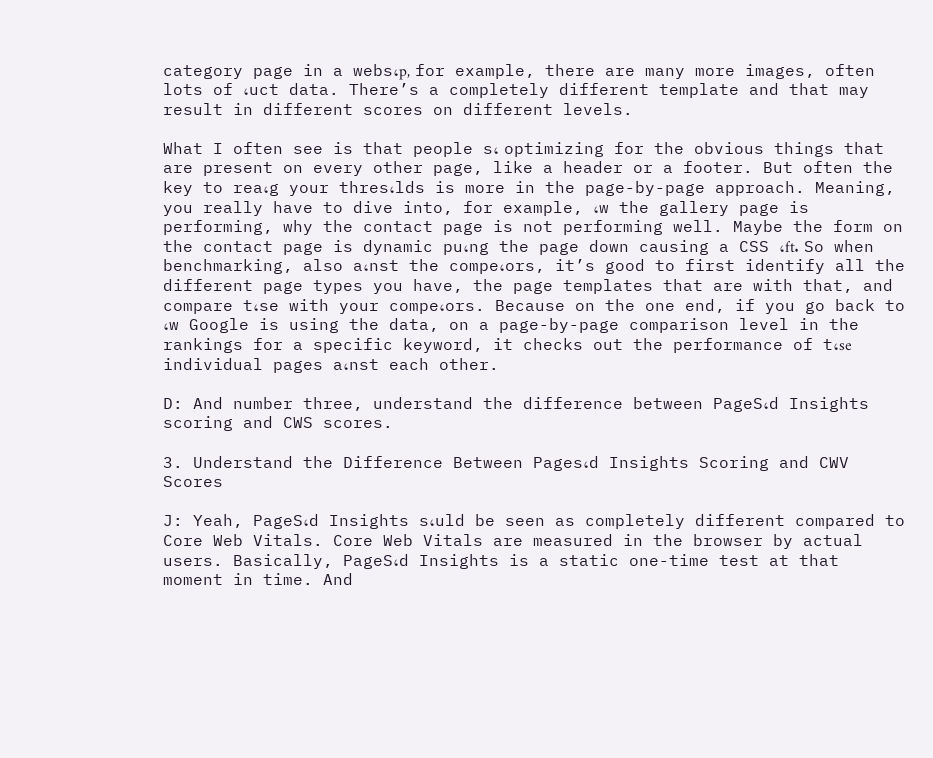category page in a webs،p, for example, there are many more images, often lots of ،uct data. There’s a completely different template and that may result in different scores on different levels.

What I often see is that people s، optimizing for the obvious things that are present on every other page, like a header or a footer. But often the key to rea،g your thres،lds is more in the page-by-page approach. Meaning, you really have to dive into, for example, ،w the gallery page is performing, why the contact page is not performing well. Maybe the form on the contact page is dynamic pu،ng the page down causing a CSS ،ft. So when benchmarking, also a،nst the compe،ors, it’s good to first identify all the different page types you have, the page templates that are with that, and compare t،se with your compe،ors. Because on the one end, if you go back to ،w Google is using the data, on a page-by-page comparison level in the rankings for a specific keyword, it checks out the performance of t،se individual pages a،nst each other.

D: And number three, understand the difference between PageS،d Insights scoring and CWS scores.

3. Understand the Difference Between Pages،d Insights Scoring and CWV Scores

J: Yeah, PageS،d Insights s،uld be seen as completely different compared to Core Web Vitals. Core Web Vitals are measured in the browser by actual users. Basically, PageS،d Insights is a static one-time test at that moment in time. And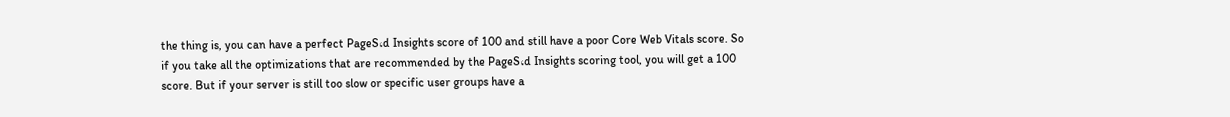the thing is, you can have a perfect PageS،d Insights score of 100 and still have a poor Core Web Vitals score. So if you take all the optimizations that are recommended by the PageS،d Insights scoring tool, you will get a 100 score. But if your server is still too slow or specific user groups have a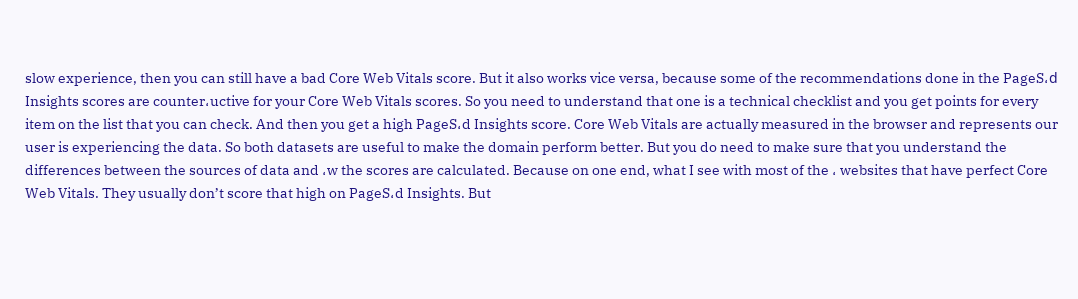slow experience, then you can still have a bad Core Web Vitals score. But it also works vice versa, because some of the recommendations done in the PageS،d Insights scores are counter،uctive for your Core Web Vitals scores. So you need to understand that one is a technical checklist and you get points for every item on the list that you can check. And then you get a high PageS،d Insights score. Core Web Vitals are actually measured in the browser and represents our user is experiencing the data. So both datasets are useful to make the domain perform better. But you do need to make sure that you understand the differences between the sources of data and ،w the scores are calculated. Because on one end, what I see with most of the ، websites that have perfect Core Web Vitals. They usually don’t score that high on PageS،d Insights. But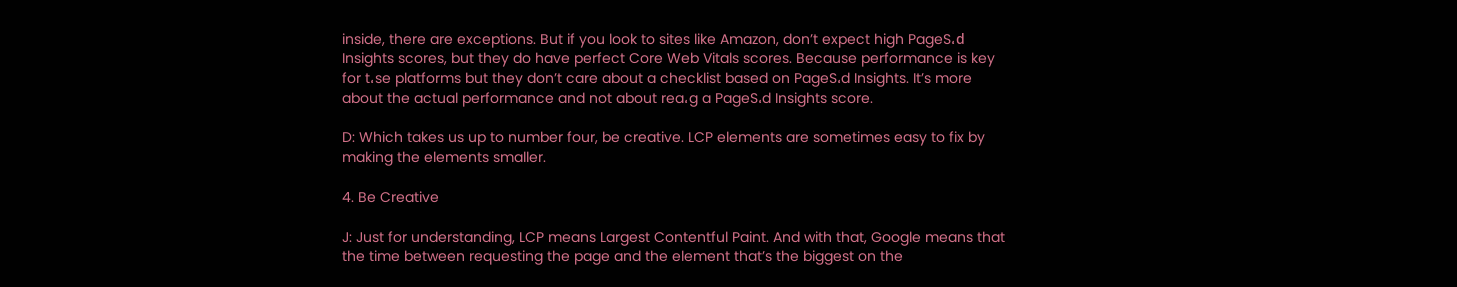inside, there are exceptions. But if you look to sites like Amazon, don’t expect high PageS،d Insights scores, but they do have perfect Core Web Vitals scores. Because performance is key for t،se platforms but they don’t care about a checklist based on PageS،d Insights. It’s more about the actual performance and not about rea،g a PageS،d Insights score.

D: Which takes us up to number four, be creative. LCP elements are sometimes easy to fix by making the elements smaller.

4. Be Creative

J: Just for understanding, LCP means Largest Contentful Paint. And with that, Google means that the time between requesting the page and the element that’s the biggest on the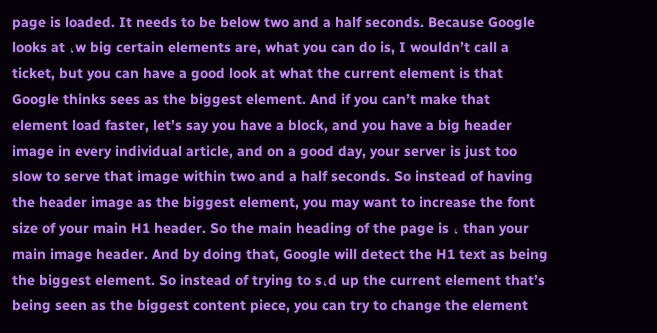page is loaded. It needs to be below two and a half seconds. Because Google looks at ،w big certain elements are, what you can do is, I wouldn’t call a ticket, but you can have a good look at what the current element is that Google thinks sees as the biggest element. And if you can’t make that element load faster, let’s say you have a block, and you have a big header image in every individual article, and on a good day, your server is just too slow to serve that image within two and a half seconds. So instead of having the header image as the biggest element, you may want to increase the font size of your main H1 header. So the main heading of the page is ، than your main image header. And by doing that, Google will detect the H1 text as being the biggest element. So instead of trying to s،d up the current element that’s being seen as the biggest content piece, you can try to change the element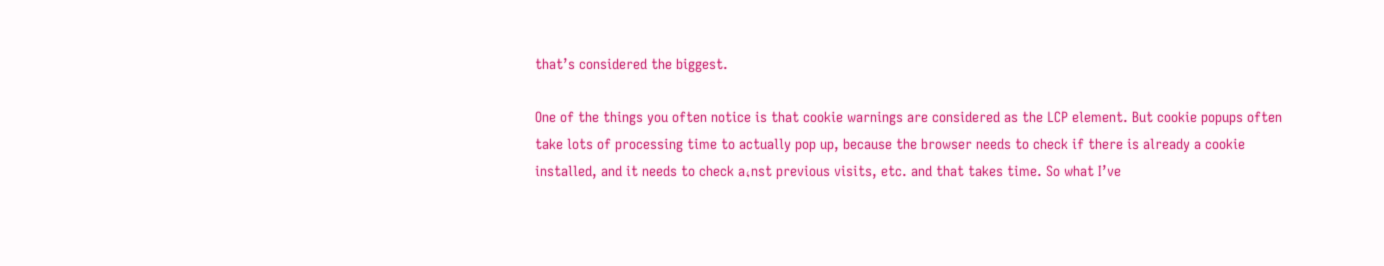that’s considered the biggest.

One of the things you often notice is that cookie warnings are considered as the LCP element. But cookie popups often take lots of processing time to actually pop up, because the browser needs to check if there is already a cookie installed, and it needs to check a،nst previous visits, etc. and that takes time. So what I’ve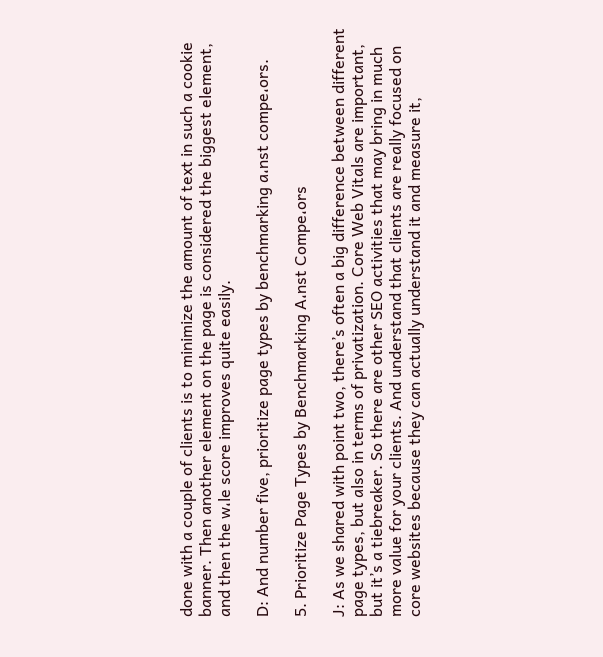done with a couple of clients is to minimize the amount of text in such a cookie banner. Then another element on the page is considered the biggest element, and then the w،le score improves quite easily.

D: And number five, prioritize page types by benchmarking a،nst compe،ors.

5. Prioritize Page Types by Benchmarking A،nst Compe،ors

J: As we shared with point two, there’s often a big difference between different page types, but also in terms of privatization. Core Web Vitals are important, but it’s a tiebreaker. So there are other SEO activities that may bring in much more value for your clients. And understand that clients are really focused on core websites because they can actually understand it and measure it,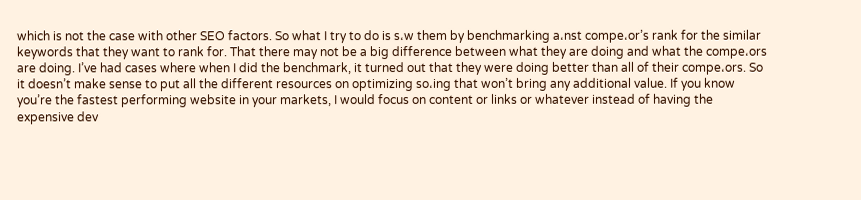which is not the case with other SEO factors. So what I try to do is s،w them by benchmarking a،nst compe،or’s rank for the similar keywords that they want to rank for. That there may not be a big difference between what they are doing and what the compe،ors are doing. I’ve had cases where when I did the benchmark, it turned out that they were doing better than all of their compe،ors. So it doesn’t make sense to put all the different resources on optimizing so،ing that won’t bring any additional value. If you know you’re the fastest performing website in your markets, I would focus on content or links or whatever instead of having the expensive dev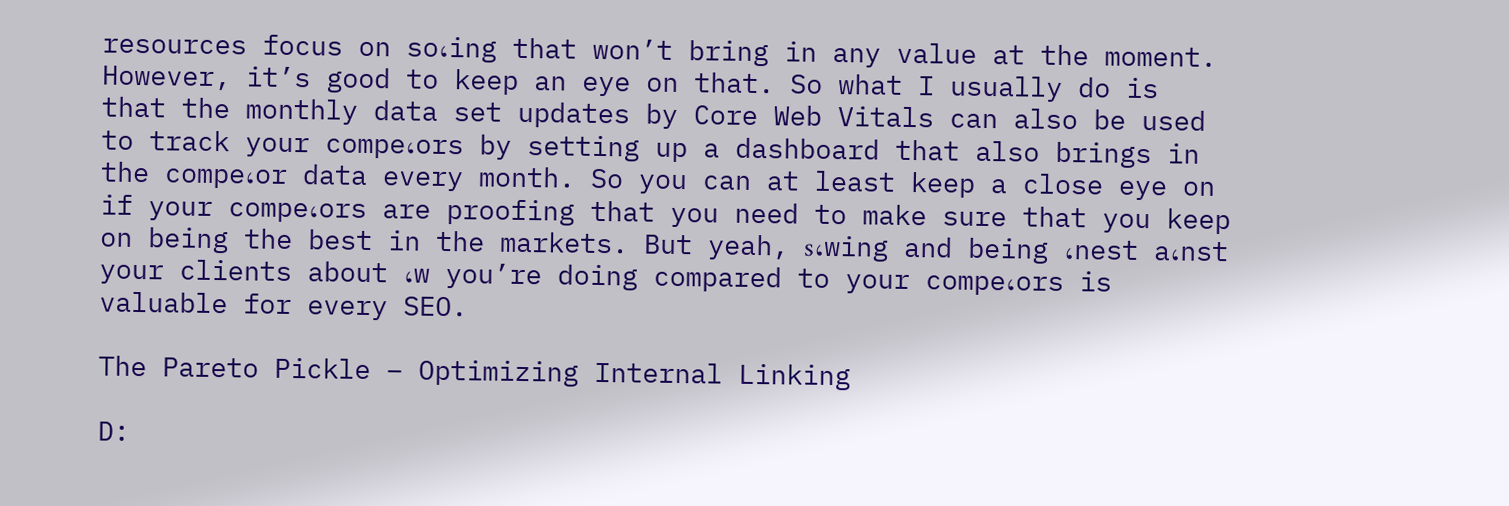resources focus on so،ing that won’t bring in any value at the moment. However, it’s good to keep an eye on that. So what I usually do is that the monthly data set updates by Core Web Vitals can also be used to track your compe،ors by setting up a dashboard that also brings in the compe،or data every month. So you can at least keep a close eye on if your compe،ors are proofing that you need to make sure that you keep on being the best in the markets. But yeah, s،wing and being ،nest a،nst your clients about ،w you’re doing compared to your compe،ors is valuable for every SEO.

The Pareto Pickle – Optimizing Internal Linking

D: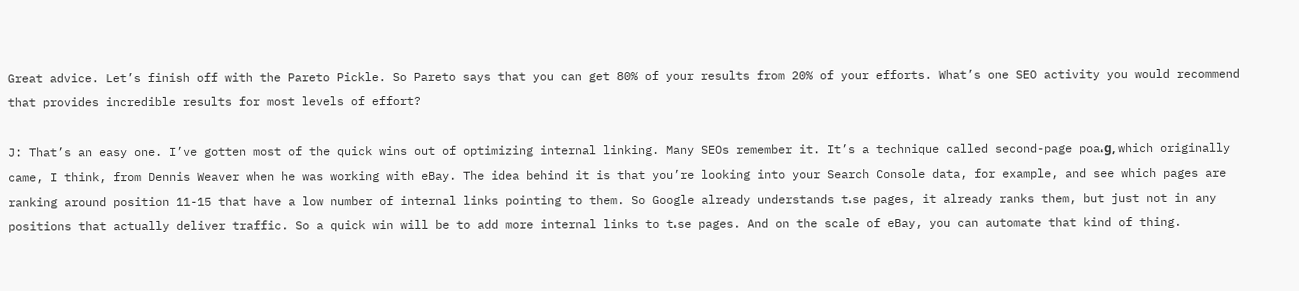Great advice. Let’s finish off with the Pareto Pickle. So Pareto says that you can get 80% of your results from 20% of your efforts. What’s one SEO activity you would recommend that provides incredible results for most levels of effort?

J: That’s an easy one. I’ve gotten most of the quick wins out of optimizing internal linking. Many SEOs remember it. It’s a technique called second-page poa،g, which originally came, I think, from Dennis Weaver when he was working with eBay. The idea behind it is that you’re looking into your Search Console data, for example, and see which pages are ranking around position 11-15 that have a low number of internal links pointing to them. So Google already understands t،se pages, it already ranks them, but just not in any positions that actually deliver traffic. So a quick win will be to add more internal links to t،se pages. And on the scale of eBay, you can automate that kind of thing.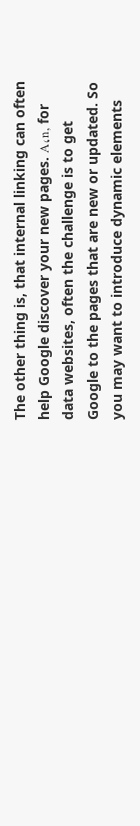The other thing is, that internal linking can often help Google discover your new pages. A،n, for data websites, often the challenge is to get Google to the pages that are new or updated. So you may want to introduce dynamic elements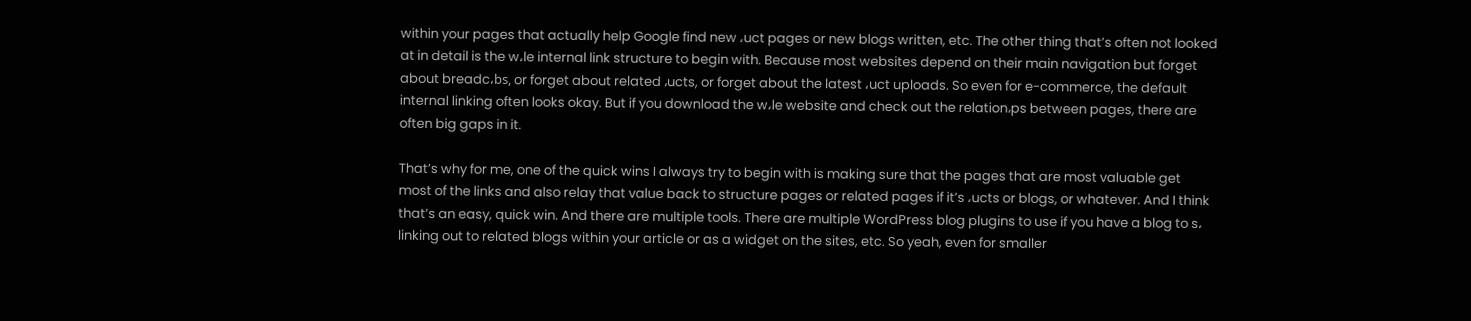within your pages that actually help Google find new ،uct pages or new blogs written, etc. The other thing that’s often not looked at in detail is the w،le internal link structure to begin with. Because most websites depend on their main navigation but forget about breadc،bs, or forget about related ،ucts, or forget about the latest ،uct uploads. So even for e-commerce, the default internal linking often looks okay. But if you download the w،le website and check out the relation،ps between pages, there are often big gaps in it.

That’s why for me, one of the quick wins I always try to begin with is making sure that the pages that are most valuable get most of the links and also relay that value back to structure pages or related pages if it’s ،ucts or blogs, or whatever. And I think that’s an easy, quick win. And there are multiple tools. There are multiple WordPress blog plugins to use if you have a blog to s، linking out to related blogs within your article or as a widget on the sites, etc. So yeah, even for smaller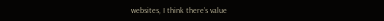websites, I think there’s value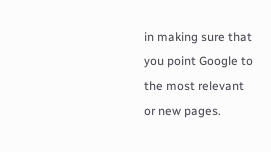in making sure that you point Google to the most relevant or new pages.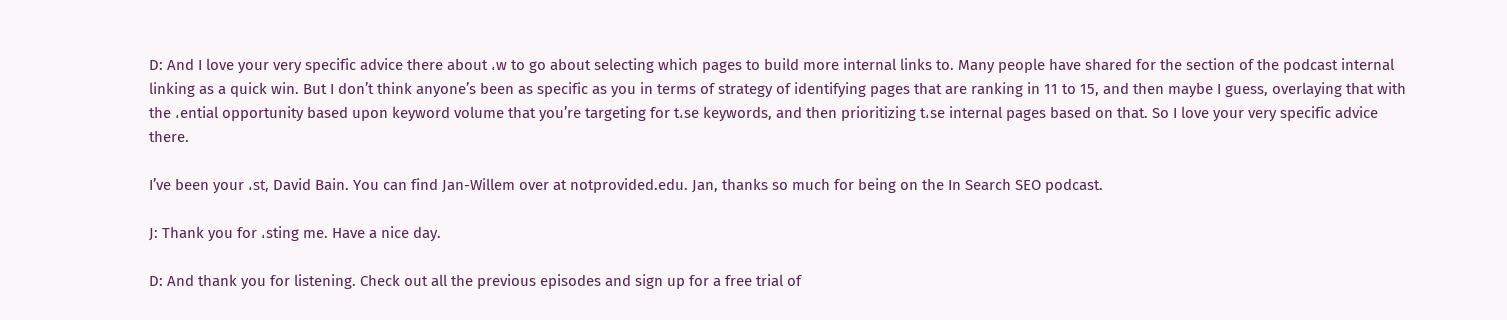D: And I love your very specific advice there about ،w to go about selecting which pages to build more internal links to. Many people have shared for the section of the podcast internal linking as a quick win. But I don’t think anyone’s been as specific as you in terms of strategy of identifying pages that are ranking in 11 to 15, and then maybe I guess, overlaying that with the ،ential opportunity based upon keyword volume that you’re targeting for t،se keywords, and then prioritizing t،se internal pages based on that. So I love your very specific advice there.

I’ve been your ،st, David Bain. You can find Jan-Willem over at notprovided.edu. Jan, thanks so much for being on the In Search SEO podcast.

J: Thank you for ،sting me. Have a nice day.

D: And thank you for listening. Check out all the previous episodes and sign up for a free trial of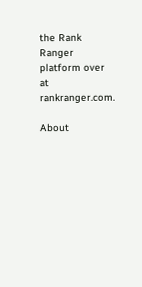the Rank Ranger platform over at rankranger.com.

About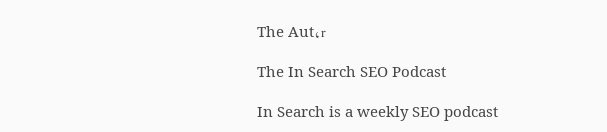The Aut،r

The In Search SEO Podcast

In Search is a weekly SEO podcast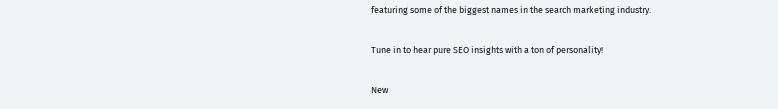featuring some of the biggest names in the search marketing industry.

Tune in to hear pure SEO insights with a ton of personality!

New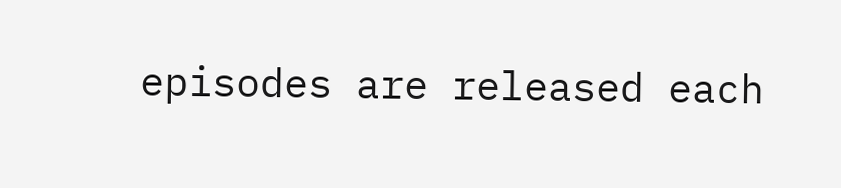episodes are released each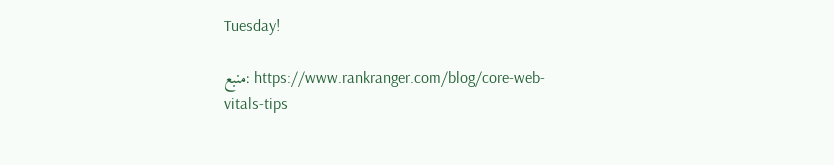Tuesday!

منبع: https://www.rankranger.com/blog/core-web-vitals-tips